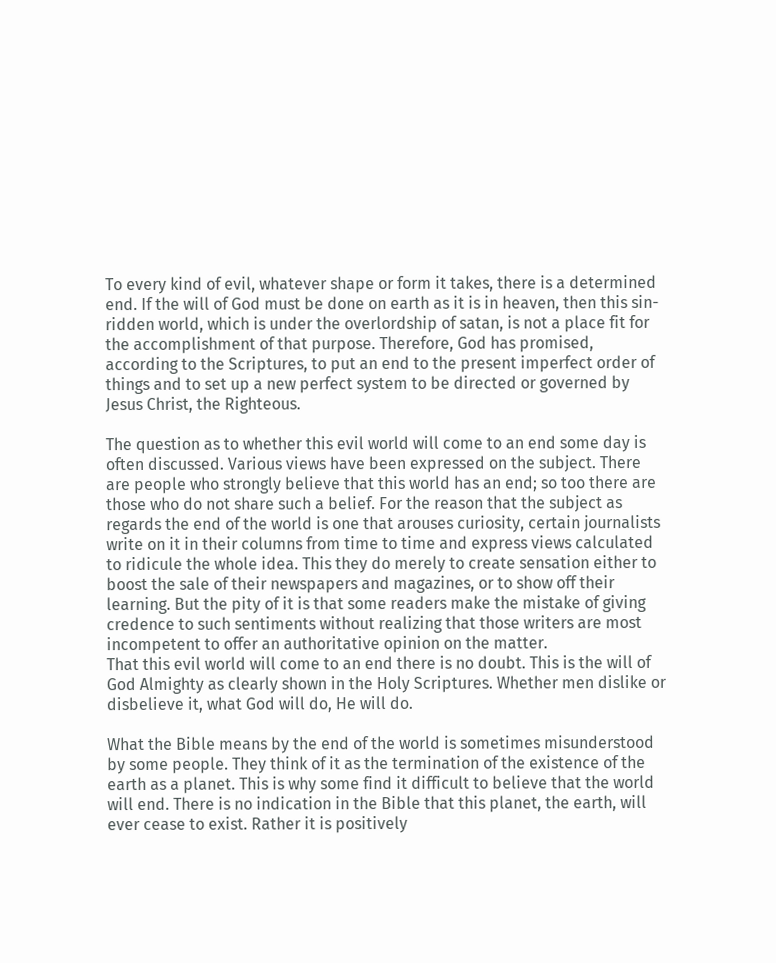To every kind of evil, whatever shape or form it takes, there is a determined end. If the will of God must be done on earth as it is in heaven, then this sin-ridden world, which is under the overlordship of satan, is not a place fit for the accomplishment of that purpose. Therefore, God has promised, according to the Scriptures, to put an end to the present imperfect order of things and to set up a new perfect system to be directed or governed by Jesus Christ, the Righteous.

The question as to whether this evil world will come to an end some day is often discussed. Various views have been expressed on the subject. There are people who strongly believe that this world has an end; so too there are those who do not share such a belief. For the reason that the subject as regards the end of the world is one that arouses curiosity, certain journalists write on it in their columns from time to time and express views calculated to ridicule the whole idea. This they do merely to create sensation either to boost the sale of their newspapers and magazines, or to show off their learning. But the pity of it is that some readers make the mistake of giving credence to such sentiments without realizing that those writers are most incompetent to offer an authoritative opinion on the matter.
That this evil world will come to an end there is no doubt. This is the will of God Almighty as clearly shown in the Holy Scriptures. Whether men dislike or disbelieve it, what God will do, He will do.

What the Bible means by the end of the world is sometimes misunderstood by some people. They think of it as the termination of the existence of the earth as a planet. This is why some find it difficult to believe that the world will end. There is no indication in the Bible that this planet, the earth, will ever cease to exist. Rather it is positively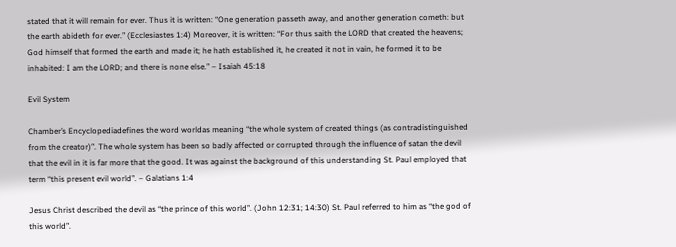stated that it will remain for ever. Thus it is written: “One generation passeth away, and another generation cometh: but the earth abideth for ever.” (Ecclesiastes 1:4) Moreover, it is written: “For thus saith the LORD that created the heavens; God himself that formed the earth and made it; he hath established it, he created it not in vain, he formed it to be inhabited: I am the LORD; and there is none else.” – Isaiah 45:18

Evil System

Chamber’s Encyclopediadefines the word worldas meaning “the whole system of created things (as contradistinguished from the creator)”. The whole system has been so badly affected or corrupted through the influence of satan the devil that the evil in it is far more that the good. It was against the background of this understanding St. Paul employed that term “this present evil world”. – Galatians 1:4

Jesus Christ described the devil as “the prince of this world”. (John 12:31; 14:30) St. Paul referred to him as “the god of this world”.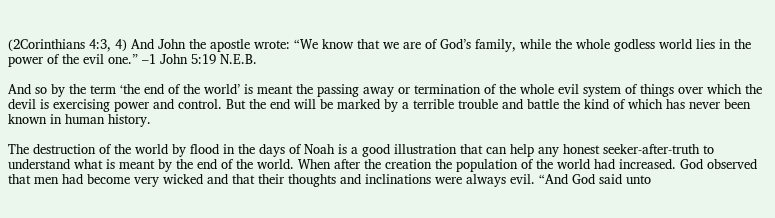(2Corinthians 4:3, 4) And John the apostle wrote: “We know that we are of God’s family, while the whole godless world lies in the power of the evil one.” –1 John 5:19 N.E.B.

And so by the term ‘the end of the world’ is meant the passing away or termination of the whole evil system of things over which the devil is exercising power and control. But the end will be marked by a terrible trouble and battle the kind of which has never been known in human history.

The destruction of the world by flood in the days of Noah is a good illustration that can help any honest seeker-after-truth to understand what is meant by the end of the world. When after the creation the population of the world had increased. God observed that men had become very wicked and that their thoughts and inclinations were always evil. “And God said unto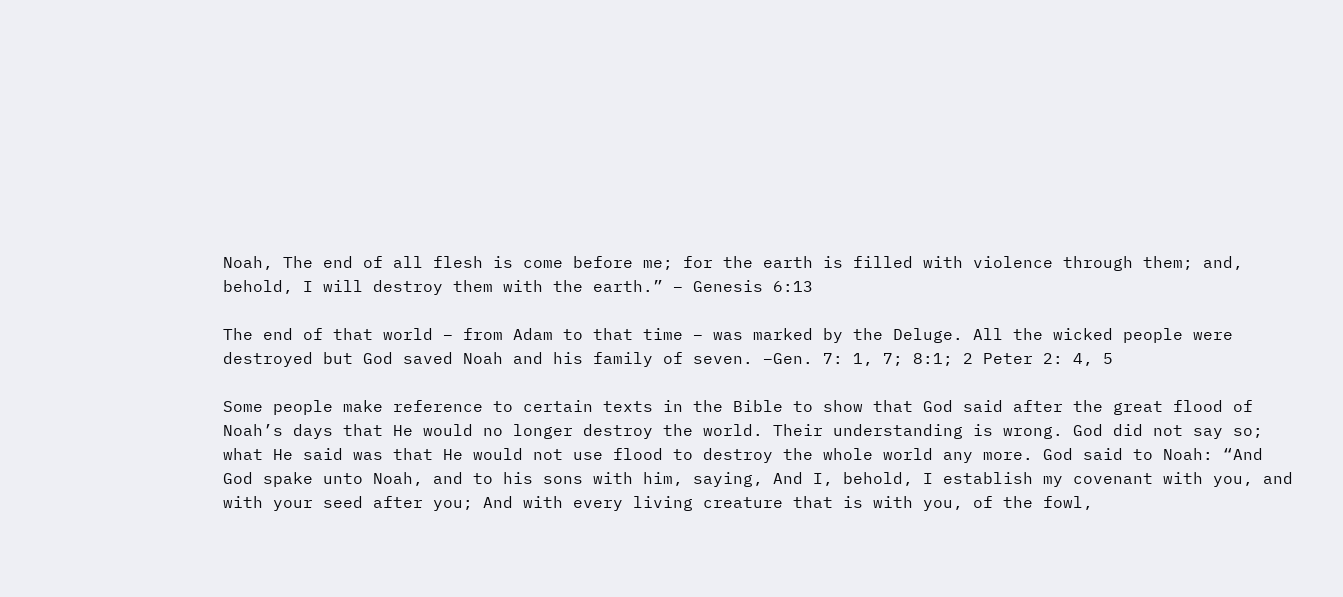Noah, The end of all flesh is come before me; for the earth is filled with violence through them; and, behold, I will destroy them with the earth.” – Genesis 6:13

The end of that world – from Adam to that time – was marked by the Deluge. All the wicked people were destroyed but God saved Noah and his family of seven. –Gen. 7: 1, 7; 8:1; 2 Peter 2: 4, 5

Some people make reference to certain texts in the Bible to show that God said after the great flood of Noah’s days that He would no longer destroy the world. Their understanding is wrong. God did not say so; what He said was that He would not use flood to destroy the whole world any more. God said to Noah: “And God spake unto Noah, and to his sons with him, saying, And I, behold, I establish my covenant with you, and with your seed after you; And with every living creature that is with you, of the fowl,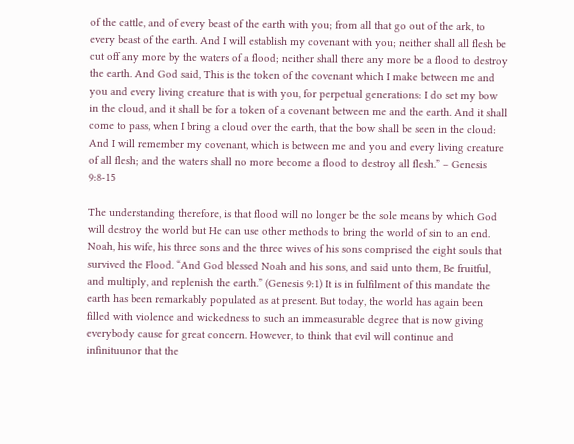of the cattle, and of every beast of the earth with you; from all that go out of the ark, to every beast of the earth. And I will establish my covenant with you; neither shall all flesh be cut off any more by the waters of a flood; neither shall there any more be a flood to destroy the earth. And God said, This is the token of the covenant which I make between me and you and every living creature that is with you, for perpetual generations: I do set my bow in the cloud, and it shall be for a token of a covenant between me and the earth. And it shall come to pass, when I bring a cloud over the earth, that the bow shall be seen in the cloud: And I will remember my covenant, which is between me and you and every living creature of all flesh; and the waters shall no more become a flood to destroy all flesh.” – Genesis 9:8-15

The understanding therefore, is that flood will no longer be the sole means by which God will destroy the world but He can use other methods to bring the world of sin to an end. Noah, his wife, his three sons and the three wives of his sons comprised the eight souls that survived the Flood. “And God blessed Noah and his sons, and said unto them, Be fruitful, and multiply, and replenish the earth.” (Genesis 9:1) It is in fulfilment of this mandate the earth has been remarkably populated as at present. But today, the world has again been filled with violence and wickedness to such an immeasurable degree that is now giving everybody cause for great concern. However, to think that evil will continue and infinituunor that the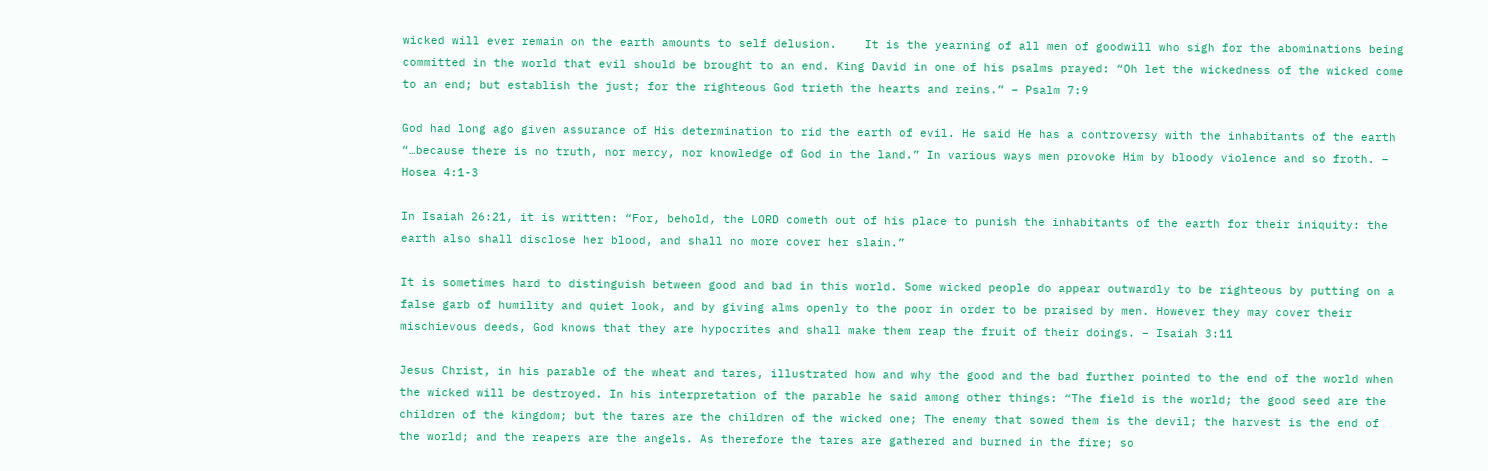wicked will ever remain on the earth amounts to self delusion.    It is the yearning of all men of goodwill who sigh for the abominations being committed in the world that evil should be brought to an end. King David in one of his psalms prayed: “Oh let the wickedness of the wicked come to an end; but establish the just; for the righteous God trieth the hearts and reins.” – Psalm 7:9

God had long ago given assurance of His determination to rid the earth of evil. He said He has a controversy with the inhabitants of the earth “…because there is no truth, nor mercy, nor knowledge of God in the land.” In various ways men provoke Him by bloody violence and so froth. – Hosea 4:1-3

In Isaiah 26:21, it is written: “For, behold, the LORD cometh out of his place to punish the inhabitants of the earth for their iniquity: the earth also shall disclose her blood, and shall no more cover her slain.”

It is sometimes hard to distinguish between good and bad in this world. Some wicked people do appear outwardly to be righteous by putting on a false garb of humility and quiet look, and by giving alms openly to the poor in order to be praised by men. However they may cover their mischievous deeds, God knows that they are hypocrites and shall make them reap the fruit of their doings. – Isaiah 3:11

Jesus Christ, in his parable of the wheat and tares, illustrated how and why the good and the bad further pointed to the end of the world when the wicked will be destroyed. In his interpretation of the parable he said among other things: “The field is the world; the good seed are the children of the kingdom; but the tares are the children of the wicked one; The enemy that sowed them is the devil; the harvest is the end of the world; and the reapers are the angels. As therefore the tares are gathered and burned in the fire; so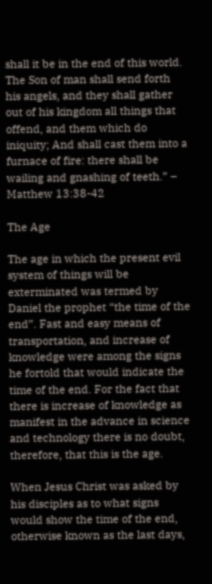shall it be in the end of this world. The Son of man shall send forth his angels, and they shall gather out of his kingdom all things that offend, and them which do iniquity; And shall cast them into a furnace of fire: there shall be wailing and gnashing of teeth.” – Matthew 13:38-42

The Age

The age in which the present evil system of things will be exterminated was termed by Daniel the prophet “the time of the end”. Fast and easy means of transportation, and increase of knowledge were among the signs he fortold that would indicate the time of the end. For the fact that there is increase of knowledge as manifest in the advance in science and technology there is no doubt, therefore, that this is the age.

When Jesus Christ was asked by his disciples as to what signs would show the time of the end, otherwise known as the last days,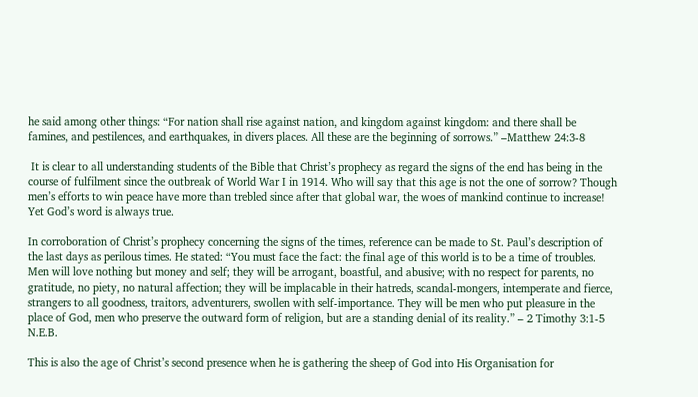he said among other things: “For nation shall rise against nation, and kingdom against kingdom: and there shall be famines, and pestilences, and earthquakes, in divers places. All these are the beginning of sorrows.” –Matthew 24:3-8

 It is clear to all understanding students of the Bible that Christ’s prophecy as regard the signs of the end has being in the course of fulfilment since the outbreak of World War I in 1914. Who will say that this age is not the one of sorrow? Though men’s efforts to win peace have more than trebled since after that global war, the woes of mankind continue to increase! Yet God’s word is always true.

In corroboration of Christ’s prophecy concerning the signs of the times, reference can be made to St. Paul’s description of the last days as perilous times. He stated: “You must face the fact: the final age of this world is to be a time of troubles. Men will love nothing but money and self; they will be arrogant, boastful, and abusive; with no respect for parents, no gratitude, no piety, no natural affection; they will be implacable in their hatreds, scandal-mongers, intemperate and fierce, strangers to all goodness, traitors, adventurers, swollen with self-importance. They will be men who put pleasure in the place of God, men who preserve the outward form of religion, but are a standing denial of its reality.” – 2 Timothy 3:1-5 N.E.B.

This is also the age of Christ’s second presence when he is gathering the sheep of God into His Organisation for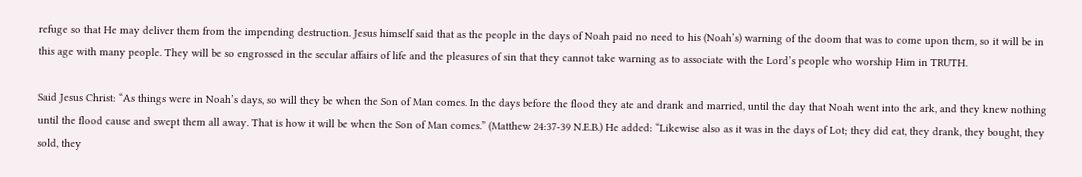refuge so that He may deliver them from the impending destruction. Jesus himself said that as the people in the days of Noah paid no need to his (Noah’s) warning of the doom that was to come upon them, so it will be in this age with many people. They will be so engrossed in the secular affairs of life and the pleasures of sin that they cannot take warning as to associate with the Lord’s people who worship Him in TRUTH.

Said Jesus Christ: “As things were in Noah’s days, so will they be when the Son of Man comes. In the days before the flood they ate and drank and married, until the day that Noah went into the ark, and they knew nothing until the flood cause and swept them all away. That is how it will be when the Son of Man comes.” (Matthew 24:37-39 N.E.B.) He added: “Likewise also as it was in the days of Lot; they did eat, they drank, they bought, they sold, they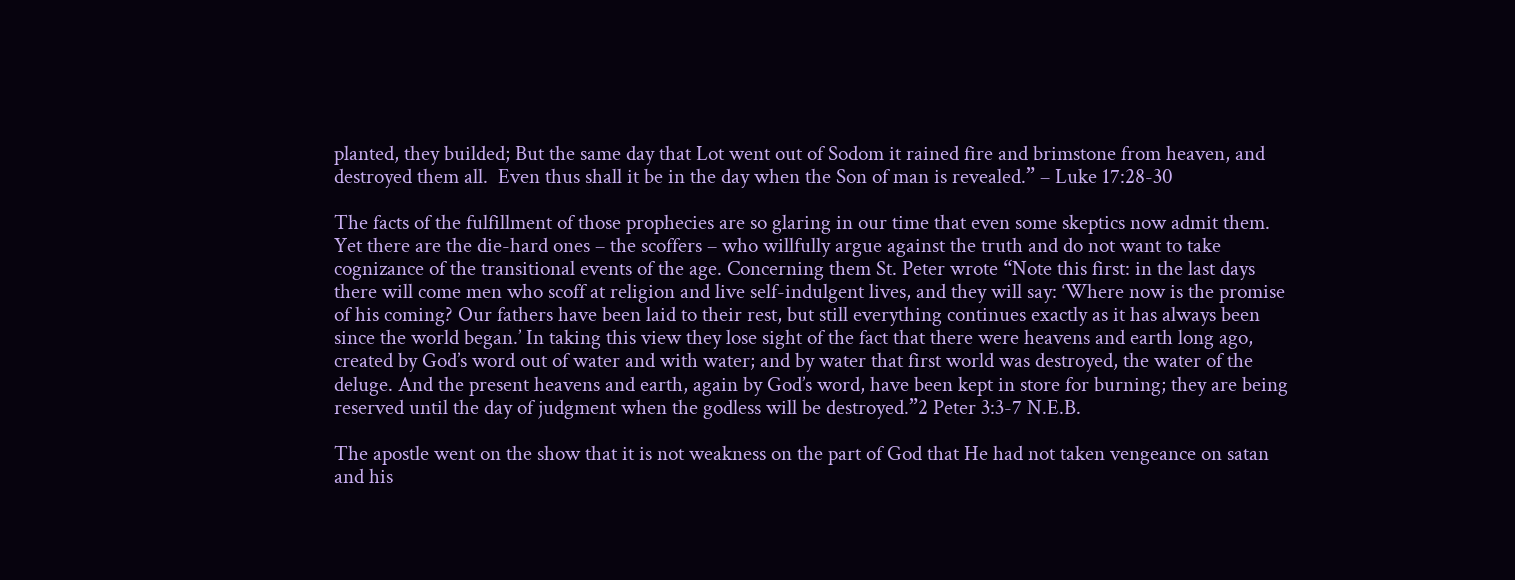planted, they builded; But the same day that Lot went out of Sodom it rained fire and brimstone from heaven, and destroyed them all.  Even thus shall it be in the day when the Son of man is revealed.” – Luke 17:28-30

The facts of the fulfillment of those prophecies are so glaring in our time that even some skeptics now admit them. Yet there are the die-hard ones – the scoffers – who willfully argue against the truth and do not want to take cognizance of the transitional events of the age. Concerning them St. Peter wrote “Note this first: in the last days there will come men who scoff at religion and live self-indulgent lives, and they will say: ‘Where now is the promise of his coming? Our fathers have been laid to their rest, but still everything continues exactly as it has always been since the world began.’ In taking this view they lose sight of the fact that there were heavens and earth long ago, created by God’s word out of water and with water; and by water that first world was destroyed, the water of the deluge. And the present heavens and earth, again by God’s word, have been kept in store for burning; they are being reserved until the day of judgment when the godless will be destroyed.”2 Peter 3:3-7 N.E.B.

The apostle went on the show that it is not weakness on the part of God that He had not taken vengeance on satan and his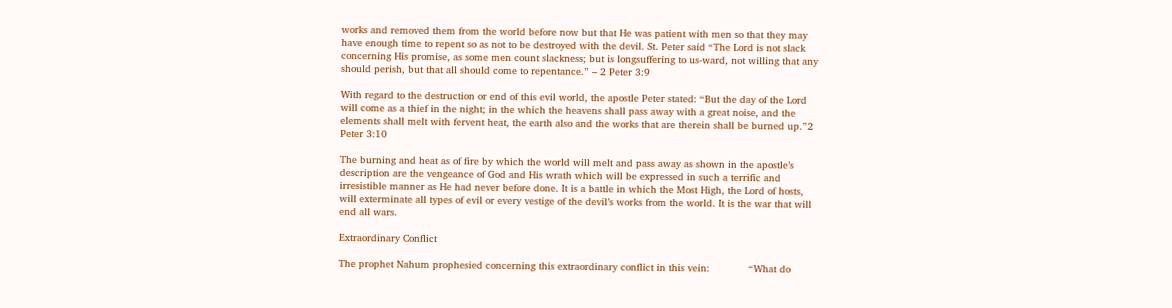works and removed them from the world before now but that He was patient with men so that they may have enough time to repent so as not to be destroyed with the devil. St. Peter said “The Lord is not slack concerning His promise, as some men count slackness; but is longsuffering to us-ward, not willing that any should perish, but that all should come to repentance.” – 2 Peter 3:9

With regard to the destruction or end of this evil world, the apostle Peter stated: “But the day of the Lord will come as a thief in the night; in the which the heavens shall pass away with a great noise, and the elements shall melt with fervent heat, the earth also and the works that are therein shall be burned up.”2 Peter 3:10

The burning and heat as of fire by which the world will melt and pass away as shown in the apostle’s description are the vengeance of God and His wrath which will be expressed in such a terrific and irresistible manner as He had never before done. It is a battle in which the Most High, the Lord of hosts, will exterminate all types of evil or every vestige of the devil’s works from the world. It is the war that will end all wars.

Extraordinary Conflict

The prophet Nahum prophesied concerning this extraordinary conflict in this vein:             “What do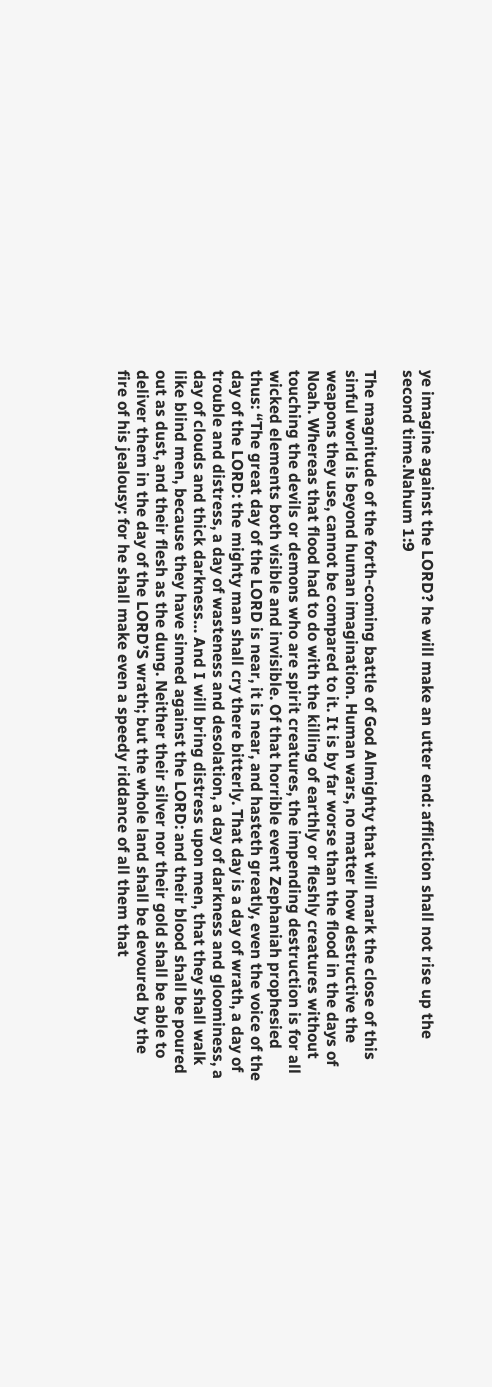ye imagine against the LORD? he will make an utter end: affliction shall not rise up the second time.Nahum 1:9

The magnitude of the forth-coming battle of God Almighty that will mark the close of this sinful world is beyond human imagination. Human wars, no matter how destructive the weapons they use, cannot be compared to it. It is by far worse than the flood in the days of Noah. Whereas that flood had to do with the killing of earthly or fleshly creatures without touching the devils or demons who are spirit creatures, the impending destruction is for all wicked elements both visible and invisible. Of that horrible event Zephaniah prophesied thus: “The great day of the LORD is near, it is near, and hasteth greatly, even the voice of the day of the LORD: the mighty man shall cry there bitterly. That day is a day of wrath, a day of trouble and distress, a day of wasteness and desolation, a day of darkness and gloominess, a day of clouds and thick darkness… And I will bring distress upon men, that they shall walk like blind men, because they have sinned against the LORD: and their blood shall be poured out as dust, and their flesh as the dung. Neither their silver nor their gold shall be able to deliver them in the day of the LORD’S wrath; but the whole land shall be devoured by the fire of his jealousy: for he shall make even a speedy riddance of all them that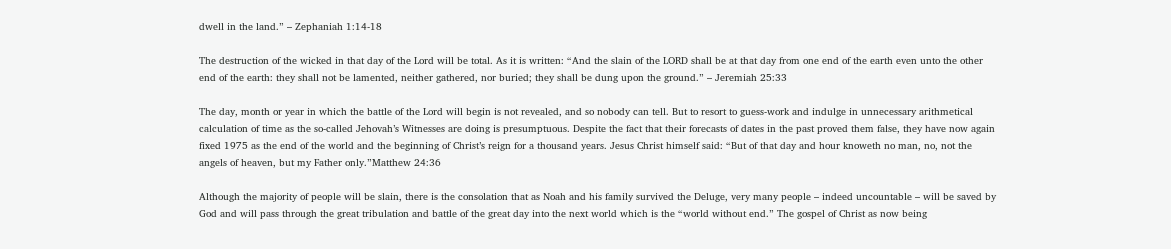dwell in the land.” – Zephaniah 1:14-18

The destruction of the wicked in that day of the Lord will be total. As it is written: “And the slain of the LORD shall be at that day from one end of the earth even unto the other end of the earth: they shall not be lamented, neither gathered, nor buried; they shall be dung upon the ground.” – Jeremiah 25:33

The day, month or year in which the battle of the Lord will begin is not revealed, and so nobody can tell. But to resort to guess-work and indulge in unnecessary arithmetical calculation of time as the so-called Jehovah’s Witnesses are doing is presumptuous. Despite the fact that their forecasts of dates in the past proved them false, they have now again fixed 1975 as the end of the world and the beginning of Christ’s reign for a thousand years. Jesus Christ himself said: “But of that day and hour knoweth no man, no, not the angels of heaven, but my Father only.”Matthew 24:36

Although the majority of people will be slain, there is the consolation that as Noah and his family survived the Deluge, very many people – indeed uncountable – will be saved by God and will pass through the great tribulation and battle of the great day into the next world which is the “world without end.” The gospel of Christ as now being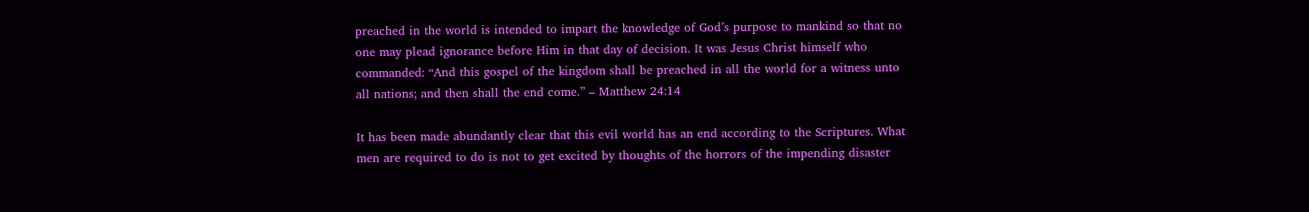preached in the world is intended to impart the knowledge of God’s purpose to mankind so that no one may plead ignorance before Him in that day of decision. It was Jesus Christ himself who commanded: “And this gospel of the kingdom shall be preached in all the world for a witness unto all nations; and then shall the end come.” – Matthew 24:14

It has been made abundantly clear that this evil world has an end according to the Scriptures. What men are required to do is not to get excited by thoughts of the horrors of the impending disaster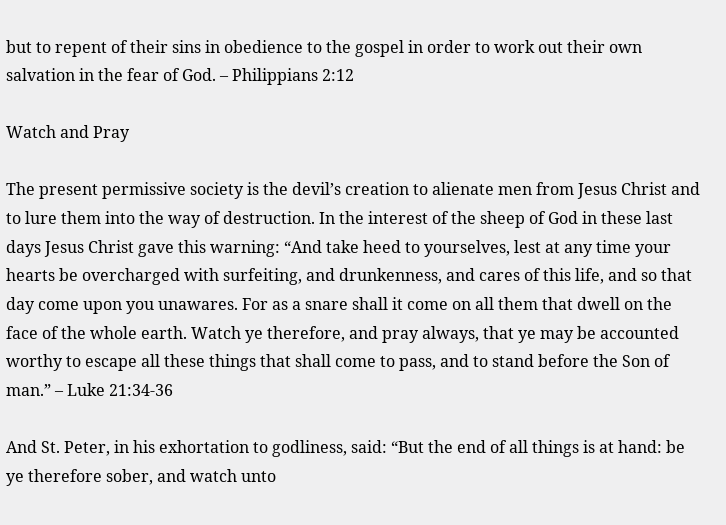but to repent of their sins in obedience to the gospel in order to work out their own salvation in the fear of God. – Philippians 2:12

Watch and Pray

The present permissive society is the devil’s creation to alienate men from Jesus Christ and to lure them into the way of destruction. In the interest of the sheep of God in these last days Jesus Christ gave this warning: “And take heed to yourselves, lest at any time your hearts be overcharged with surfeiting, and drunkenness, and cares of this life, and so that day come upon you unawares. For as a snare shall it come on all them that dwell on the face of the whole earth. Watch ye therefore, and pray always, that ye may be accounted worthy to escape all these things that shall come to pass, and to stand before the Son of man.” – Luke 21:34-36

And St. Peter, in his exhortation to godliness, said: “But the end of all things is at hand: be ye therefore sober, and watch unto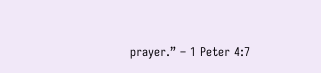prayer.” – 1 Peter 4:7